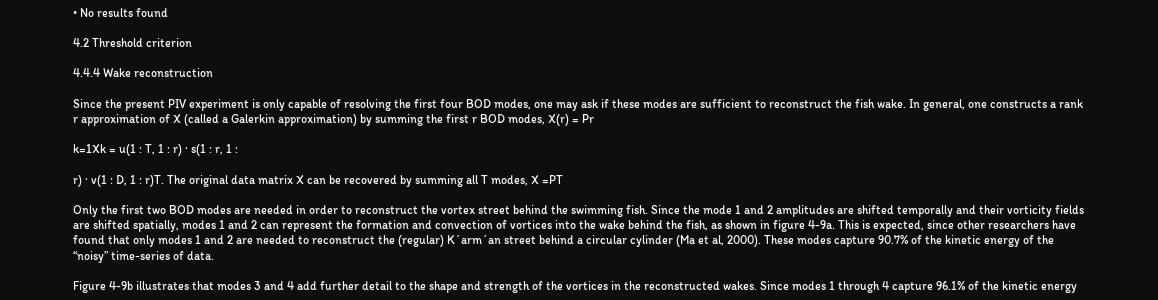• No results found

4.2 Threshold criterion

4.4.4 Wake reconstruction

Since the present PIV experiment is only capable of resolving the first four BOD modes, one may ask if these modes are sufficient to reconstruct the fish wake. In general, one constructs a rank r approximation of X (called a Galerkin approximation) by summing the first r BOD modes, X(r) = Pr

k=1Xk = u(1 : T, 1 : r) · s(1 : r, 1 :

r) · v(1 : D, 1 : r)T. The original data matrix X can be recovered by summing all T modes, X =PT

Only the first two BOD modes are needed in order to reconstruct the vortex street behind the swimming fish. Since the mode 1 and 2 amplitudes are shifted temporally and their vorticity fields are shifted spatially, modes 1 and 2 can represent the formation and convection of vortices into the wake behind the fish, as shown in figure 4-9a. This is expected, since other researchers have found that only modes 1 and 2 are needed to reconstruct the (regular) K´arm´an street behind a circular cylinder (Ma et al, 2000). These modes capture 90.7% of the kinetic energy of the “noisy” time-series of data.

Figure 4-9b illustrates that modes 3 and 4 add further detail to the shape and strength of the vortices in the reconstructed wakes. Since modes 1 through 4 capture 96.1% of the kinetic energy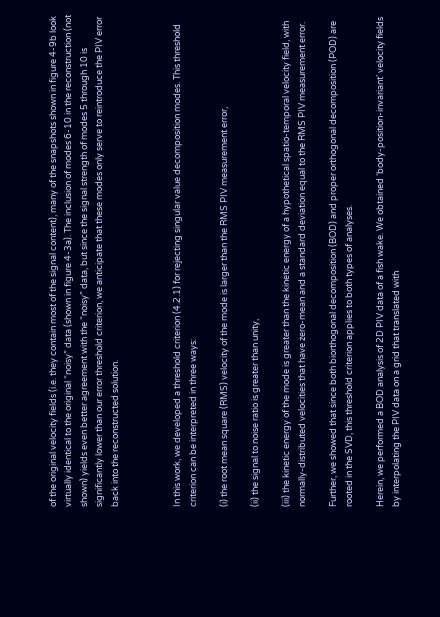of the original velocity fields (i.e. they contain most of the signal content), many of the snapshots shown in figure 4-9b look virtually identical to the original “noisy” data (shown in figure 4-3a). The inclusion of modes 6-10 in the reconstruction (not shown) yields even better agreement with the “noisy” data, but since the signal strength of modes 5 through 10 is significantly lower than our error threshold criterion, we anticipate that these modes only serve to reintroduce the PIV error back into the reconstructed solution.



In this work, we developed a threshold criterion (4.2.1) for rejecting singular value decomposition modes. This threshold criterion can be interpreted in three ways:

(i) the root mean square (RMS) velocity of the mode is larger than the RMS PIV measurement error,

(ii) the signal to noise ratio is greater than unity,

(iii) the kinetic energy of the mode is greater than the kinetic energy of a hypothetical spatio-temporal velocity field, with normally-distributed velocities that have zero-mean and a standard deviation equal to the RMS PIV measurement error.

Further, we showed that since both biorthogonal decomposition (BOD) and proper orthogonal decomposition (POD) are rooted in the SVD, this threshold criterion applies to both types of analyses.

Herein, we performed a BOD analysis of 2D PIV data of a fish wake. We obtained ‘body-position-invariant’ velocity fields by interpolating the PIV data on a grid that translated with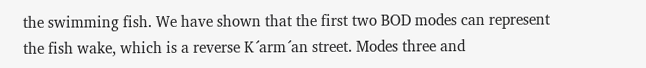the swimming fish. We have shown that the first two BOD modes can represent the fish wake, which is a reverse K´arm´an street. Modes three and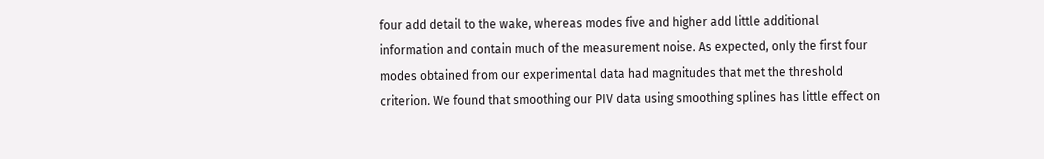four add detail to the wake, whereas modes five and higher add little additional information and contain much of the measurement noise. As expected, only the first four modes obtained from our experimental data had magnitudes that met the threshold criterion. We found that smoothing our PIV data using smoothing splines has little effect on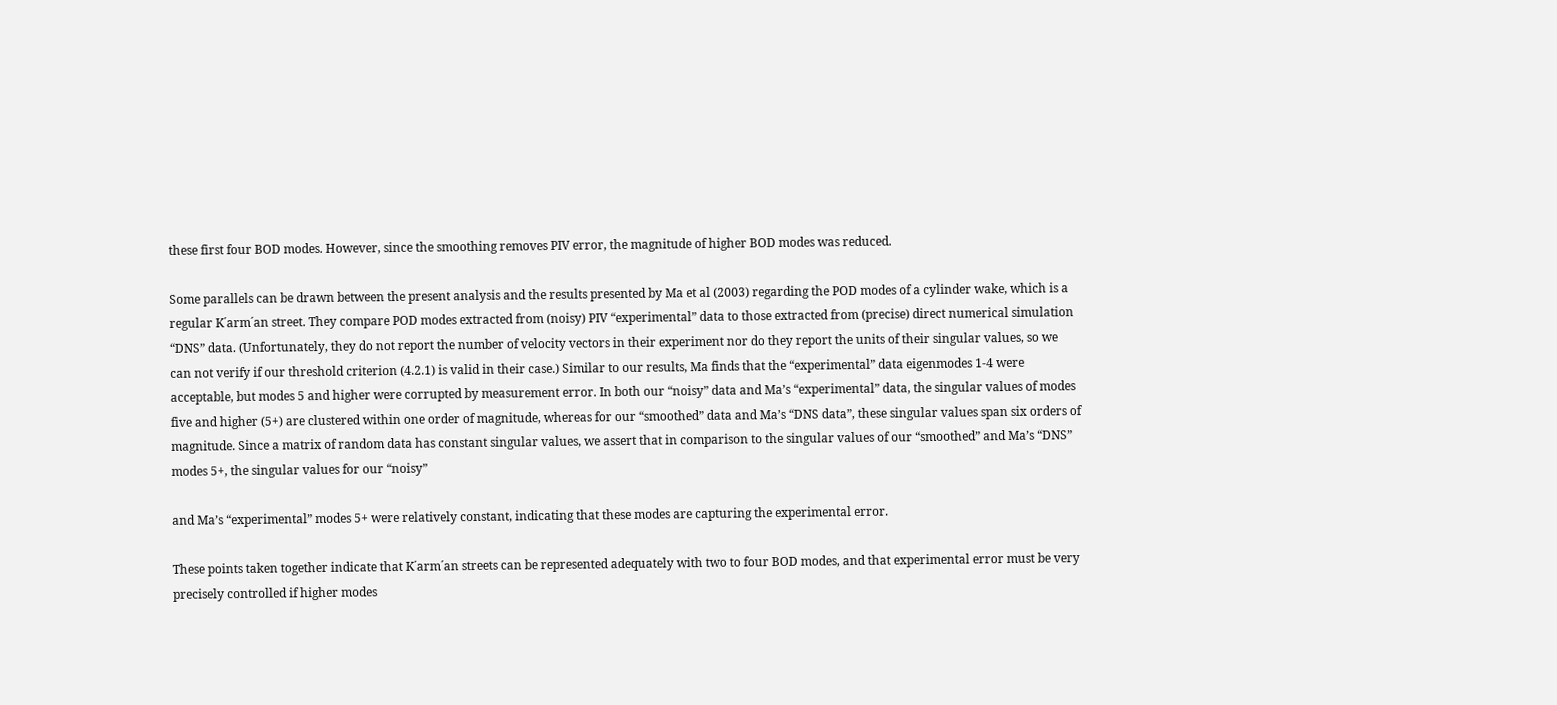these first four BOD modes. However, since the smoothing removes PIV error, the magnitude of higher BOD modes was reduced.

Some parallels can be drawn between the present analysis and the results presented by Ma et al (2003) regarding the POD modes of a cylinder wake, which is a regular K´arm´an street. They compare POD modes extracted from (noisy) PIV “experimental” data to those extracted from (precise) direct numerical simulation “DNS” data. (Unfortunately, they do not report the number of velocity vectors in their experiment nor do they report the units of their singular values, so we can not verify if our threshold criterion (4.2.1) is valid in their case.) Similar to our results, Ma finds that the “experimental” data eigenmodes 1-4 were acceptable, but modes 5 and higher were corrupted by measurement error. In both our “noisy” data and Ma’s “experimental” data, the singular values of modes five and higher (5+) are clustered within one order of magnitude, whereas for our “smoothed” data and Ma’s “DNS data”, these singular values span six orders of magnitude. Since a matrix of random data has constant singular values, we assert that in comparison to the singular values of our “smoothed” and Ma’s “DNS” modes 5+, the singular values for our “noisy”

and Ma’s “experimental” modes 5+ were relatively constant, indicating that these modes are capturing the experimental error.

These points taken together indicate that K´arm´an streets can be represented adequately with two to four BOD modes, and that experimental error must be very precisely controlled if higher modes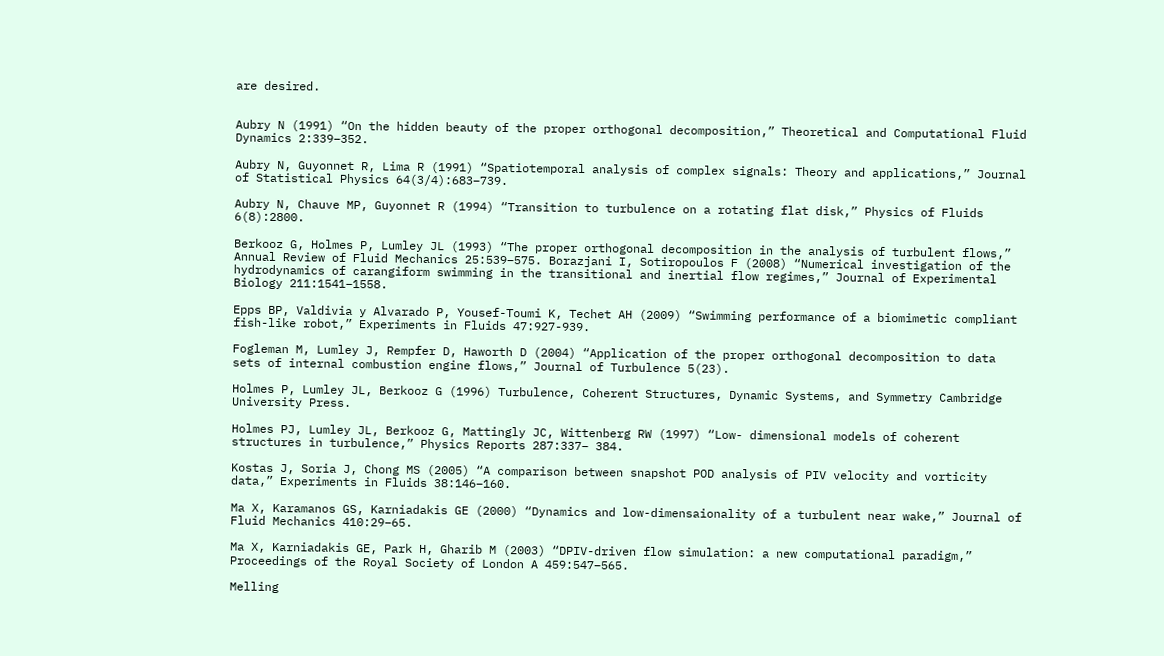are desired.


Aubry N (1991) “On the hidden beauty of the proper orthogonal decomposition,” Theoretical and Computational Fluid Dynamics 2:339–352.

Aubry N, Guyonnet R, Lima R (1991) “Spatiotemporal analysis of complex signals: Theory and applications,” Journal of Statistical Physics 64(3/4):683–739.

Aubry N, Chauve MP, Guyonnet R (1994) “Transition to turbulence on a rotating flat disk,” Physics of Fluids 6(8):2800.

Berkooz G, Holmes P, Lumley JL (1993) “The proper orthogonal decomposition in the analysis of turbulent flows,” Annual Review of Fluid Mechanics 25:539–575. Borazjani I, Sotiropoulos F (2008) “Numerical investigation of the hydrodynamics of carangiform swimming in the transitional and inertial flow regimes,” Journal of Experimental Biology 211:1541–1558.

Epps BP, Valdivia y Alvarado P, Yousef-Toumi K, Techet AH (2009) “Swimming performance of a biomimetic compliant fish-like robot,” Experiments in Fluids 47:927-939.

Fogleman M, Lumley J, Rempfer D, Haworth D (2004) “Application of the proper orthogonal decomposition to data sets of internal combustion engine flows,” Journal of Turbulence 5(23).

Holmes P, Lumley JL, Berkooz G (1996) Turbulence, Coherent Structures, Dynamic Systems, and Symmetry Cambridge University Press.

Holmes PJ, Lumley JL, Berkooz G, Mattingly JC, Wittenberg RW (1997) “Low- dimensional models of coherent structures in turbulence,” Physics Reports 287:337– 384.

Kostas J, Soria J, Chong MS (2005) “A comparison between snapshot POD analysis of PIV velocity and vorticity data,” Experiments in Fluids 38:146–160.

Ma X, Karamanos GS, Karniadakis GE (2000) “Dynamics and low-dimensaionality of a turbulent near wake,” Journal of Fluid Mechanics 410:29–65.

Ma X, Karniadakis GE, Park H, Gharib M (2003) “DPIV-driven flow simulation: a new computational paradigm,” Proceedings of the Royal Society of London A 459:547–565.

Melling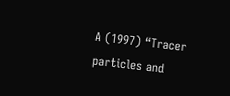A (1997) “Tracer particles and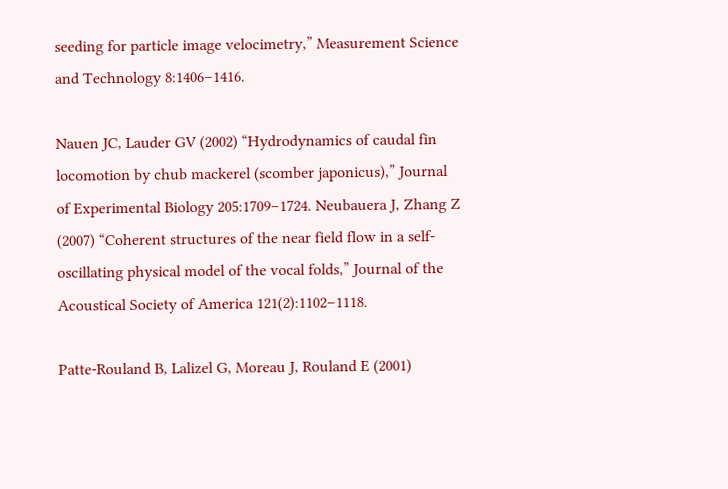seeding for particle image velocimetry,” Measurement Science and Technology 8:1406–1416.

Nauen JC, Lauder GV (2002) “Hydrodynamics of caudal fin locomotion by chub mackerel (scomber japonicus),” Journal of Experimental Biology 205:1709–1724. Neubauera J, Zhang Z (2007) “Coherent structures of the near field flow in a self- oscillating physical model of the vocal folds,” Journal of the Acoustical Society of America 121(2):1102–1118.

Patte-Rouland B, Lalizel G, Moreau J, Rouland E (2001)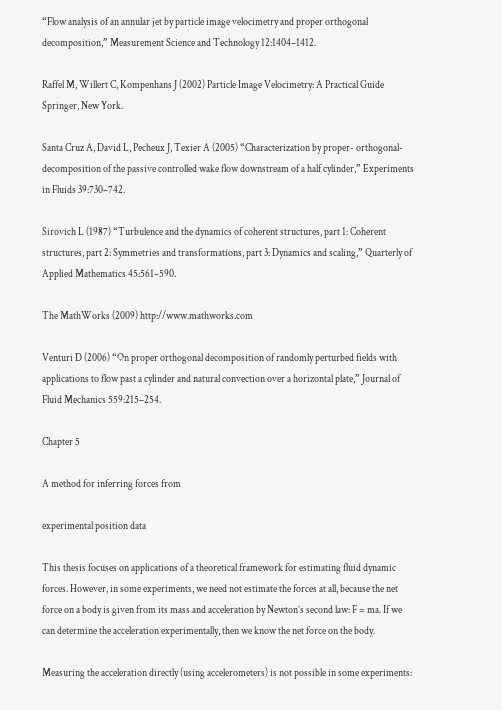“Flow analysis of an annular jet by particle image velocimetry and proper orthogonal decomposition,” Measurement Science and Technology 12:1404–1412.

Raffel M, Willert C, Kompenhans J (2002) Particle Image Velocimetry: A Practical Guide Springer, New York.

Santa Cruz A, David L, Pecheux J, Texier A (2005) “Characterization by proper- orthogonal-decomposition of the passive controlled wake flow downstream of a half cylinder,” Experiments in Fluids 39:730–742.

Sirovich L (1987) “Turbulence and the dynamics of coherent structures, part 1: Coherent structures, part 2: Symmetries and transformations, part 3: Dynamics and scaling,” Quarterly of Applied Mathematics 45:561–590.

The MathWorks (2009) http://www.mathworks.com

Venturi D (2006) “On proper orthogonal decomposition of randomly perturbed fields with applications to flow past a cylinder and natural convection over a horizontal plate,” Journal of Fluid Mechanics 559:215–254.

Chapter 5

A method for inferring forces from

experimental position data

This thesis focuses on applications of a theoretical framework for estimating fluid dynamic forces. However, in some experiments, we need not estimate the forces at all, because the net force on a body is given from its mass and acceleration by Newton’s second law: F = ma. If we can determine the acceleration experimentally, then we know the net force on the body.

Measuring the acceleration directly (using accelerometers) is not possible in some experiments: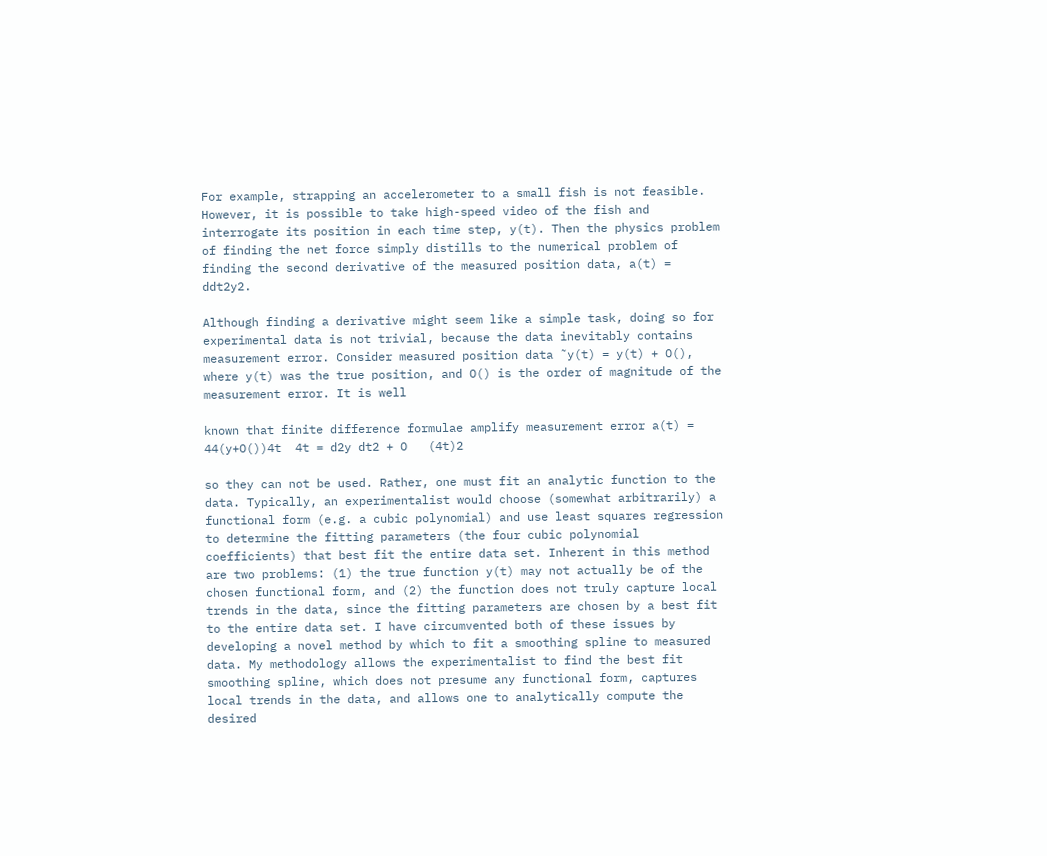For example, strapping an accelerometer to a small fish is not feasible. However, it is possible to take high-speed video of the fish and interrogate its position in each time step, y(t). Then the physics problem of finding the net force simply distills to the numerical problem of finding the second derivative of the measured position data, a(t) = ddt2y2.

Although finding a derivative might seem like a simple task, doing so for experimental data is not trivial, because the data inevitably contains measurement error. Consider measured position data ˜y(t) = y(t) + O(), where y(t) was the true position, and O() is the order of magnitude of the measurement error. It is well

known that finite difference formulae amplify measurement error a(t) = 44(y+O())4t  4t = d2y dt2 + O   (4t)2

so they can not be used. Rather, one must fit an analytic function to the data. Typically, an experimentalist would choose (somewhat arbitrarily) a functional form (e.g. a cubic polynomial) and use least squares regression to determine the fitting parameters (the four cubic polynomial coefficients) that best fit the entire data set. Inherent in this method are two problems: (1) the true function y(t) may not actually be of the chosen functional form, and (2) the function does not truly capture local trends in the data, since the fitting parameters are chosen by a best fit to the entire data set. I have circumvented both of these issues by developing a novel method by which to fit a smoothing spline to measured data. My methodology allows the experimentalist to find the best fit smoothing spline, which does not presume any functional form, captures local trends in the data, and allows one to analytically compute the desired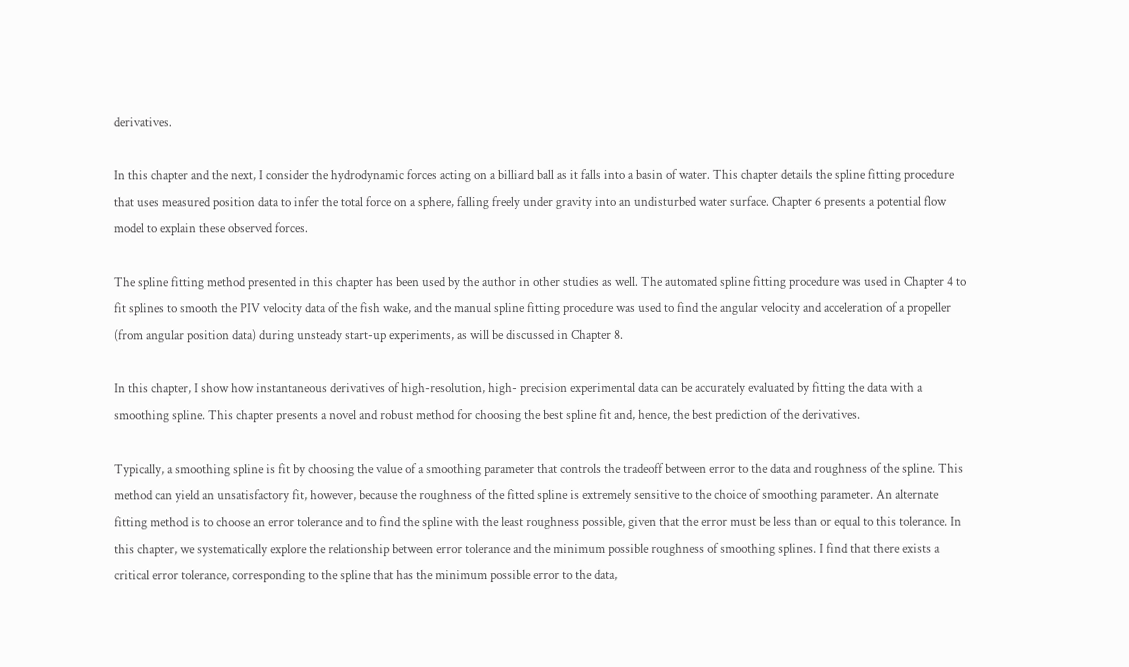derivatives.

In this chapter and the next, I consider the hydrodynamic forces acting on a billiard ball as it falls into a basin of water. This chapter details the spline fitting procedure that uses measured position data to infer the total force on a sphere, falling freely under gravity into an undisturbed water surface. Chapter 6 presents a potential flow model to explain these observed forces.

The spline fitting method presented in this chapter has been used by the author in other studies as well. The automated spline fitting procedure was used in Chapter 4 to fit splines to smooth the PIV velocity data of the fish wake, and the manual spline fitting procedure was used to find the angular velocity and acceleration of a propeller (from angular position data) during unsteady start-up experiments, as will be discussed in Chapter 8.

In this chapter, I show how instantaneous derivatives of high-resolution, high- precision experimental data can be accurately evaluated by fitting the data with a smoothing spline. This chapter presents a novel and robust method for choosing the best spline fit and, hence, the best prediction of the derivatives.

Typically, a smoothing spline is fit by choosing the value of a smoothing parameter that controls the tradeoff between error to the data and roughness of the spline. This method can yield an unsatisfactory fit, however, because the roughness of the fitted spline is extremely sensitive to the choice of smoothing parameter. An alternate fitting method is to choose an error tolerance and to find the spline with the least roughness possible, given that the error must be less than or equal to this tolerance. In this chapter, we systematically explore the relationship between error tolerance and the minimum possible roughness of smoothing splines. I find that there exists a critical error tolerance, corresponding to the spline that has the minimum possible error to the data,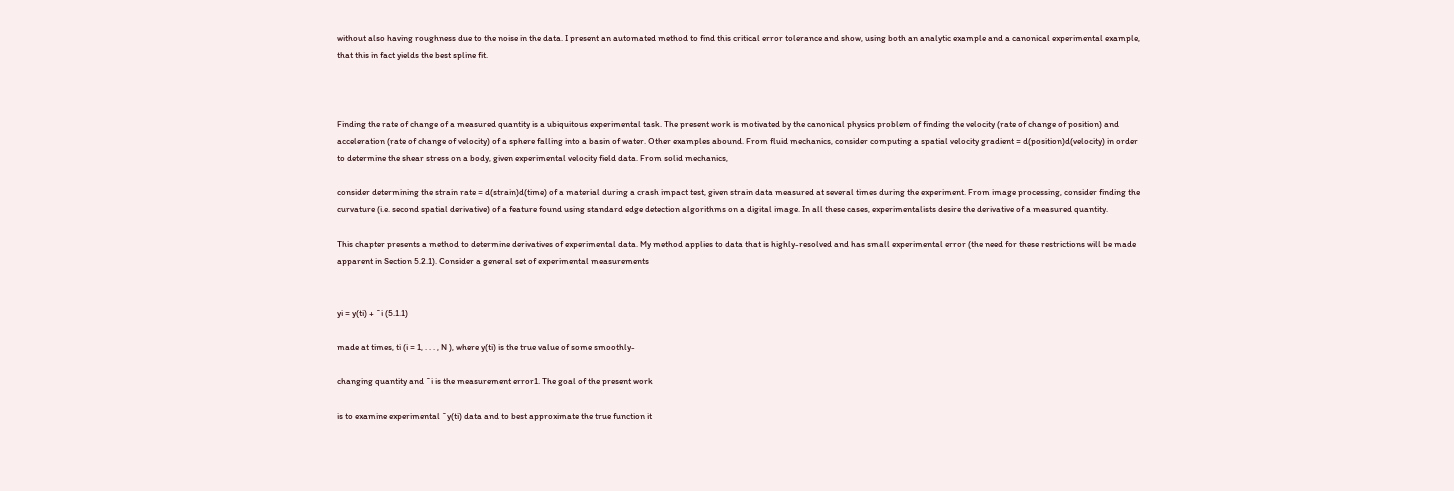without also having roughness due to the noise in the data. I present an automated method to find this critical error tolerance and show, using both an analytic example and a canonical experimental example, that this in fact yields the best spline fit.



Finding the rate of change of a measured quantity is a ubiquitous experimental task. The present work is motivated by the canonical physics problem of finding the velocity (rate of change of position) and acceleration (rate of change of velocity) of a sphere falling into a basin of water. Other examples abound. From fluid mechanics, consider computing a spatial velocity gradient = d(position)d(velocity) in order to determine the shear stress on a body, given experimental velocity field data. From solid mechanics,

consider determining the strain rate = d(strain)d(time) of a material during a crash impact test, given strain data measured at several times during the experiment. From image processing, consider finding the curvature (i.e. second spatial derivative) of a feature found using standard edge detection algorithms on a digital image. In all these cases, experimentalists desire the derivative of a measured quantity.

This chapter presents a method to determine derivatives of experimental data. My method applies to data that is highly-resolved and has small experimental error (the need for these restrictions will be made apparent in Section 5.2.1). Consider a general set of experimental measurements


yi = y(ti) + ˜i (5.1.1)

made at times, ti (i = 1, . . . , N ), where y(ti) is the true value of some smoothly-

changing quantity and ˜i is the measurement error1. The goal of the present work

is to examine experimental ˜y(ti) data and to best approximate the true function it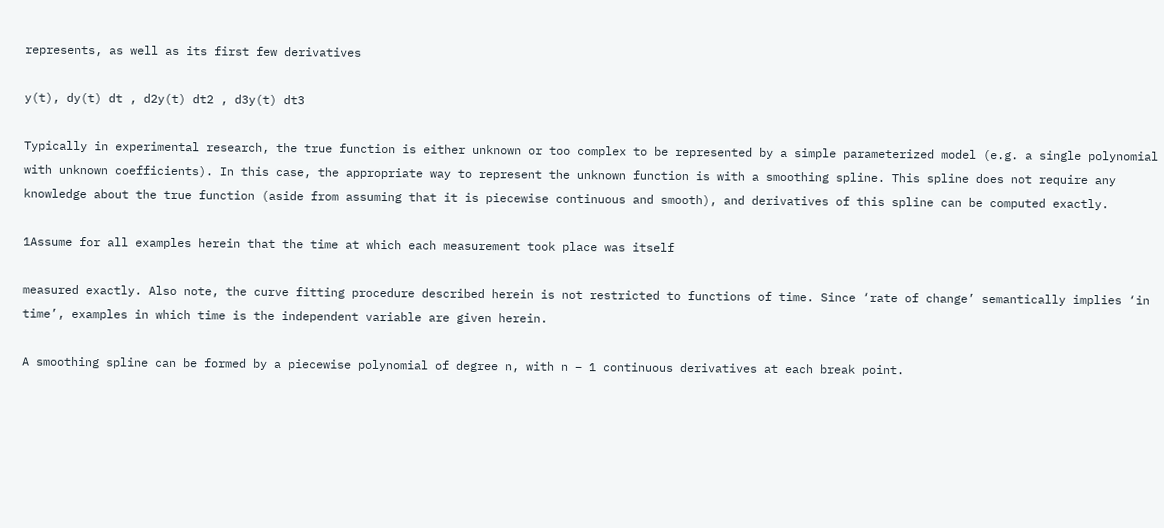represents, as well as its first few derivatives

y(t), dy(t) dt , d2y(t) dt2 , d3y(t) dt3

Typically in experimental research, the true function is either unknown or too complex to be represented by a simple parameterized model (e.g. a single polynomial with unknown coefficients). In this case, the appropriate way to represent the unknown function is with a smoothing spline. This spline does not require any knowledge about the true function (aside from assuming that it is piecewise continuous and smooth), and derivatives of this spline can be computed exactly.

1Assume for all examples herein that the time at which each measurement took place was itself

measured exactly. Also note, the curve fitting procedure described herein is not restricted to functions of time. Since ‘rate of change’ semantically implies ‘in time’, examples in which time is the independent variable are given herein.

A smoothing spline can be formed by a piecewise polynomial of degree n, with n − 1 continuous derivatives at each break point.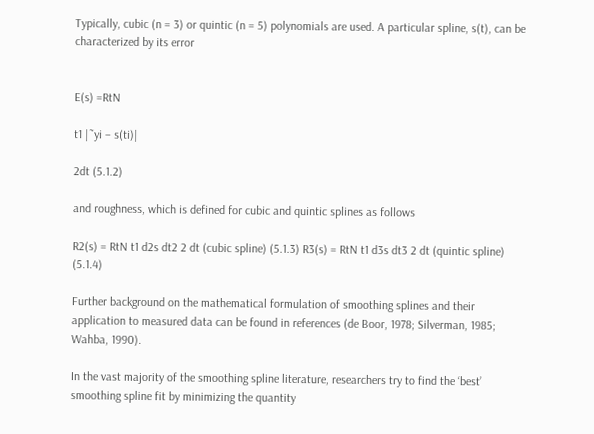Typically, cubic (n = 3) or quintic (n = 5) polynomials are used. A particular spline, s(t), can be characterized by its error


E(s) =RtN

t1 |˜yi − s(ti)|

2dt (5.1.2)

and roughness, which is defined for cubic and quintic splines as follows

R2(s) = RtN t1 d2s dt2 2 dt (cubic spline) (5.1.3) R3(s) = RtN t1 d3s dt3 2 dt (quintic spline) (5.1.4)

Further background on the mathematical formulation of smoothing splines and their application to measured data can be found in references (de Boor, 1978; Silverman, 1985; Wahba, 1990).

In the vast majority of the smoothing spline literature, researchers try to find the ‘best’ smoothing spline fit by minimizing the quantity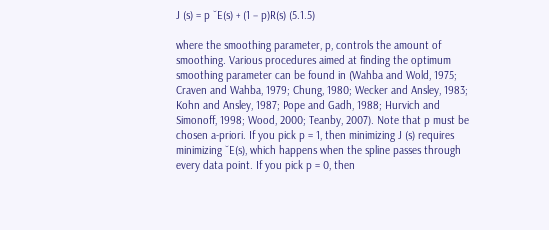J (s) = p ˘E(s) + (1 − p)R(s) (5.1.5)

where the smoothing parameter, p, controls the amount of smoothing. Various procedures aimed at finding the optimum smoothing parameter can be found in (Wahba and Wold, 1975; Craven and Wahba, 1979; Chung, 1980; Wecker and Ansley, 1983; Kohn and Ansley, 1987; Pope and Gadh, 1988; Hurvich and Simonoff, 1998; Wood, 2000; Teanby, 2007). Note that p must be chosen a-priori. If you pick p = 1, then minimizing J (s) requires minimizing ˘E(s), which happens when the spline passes through every data point. If you pick p = 0, then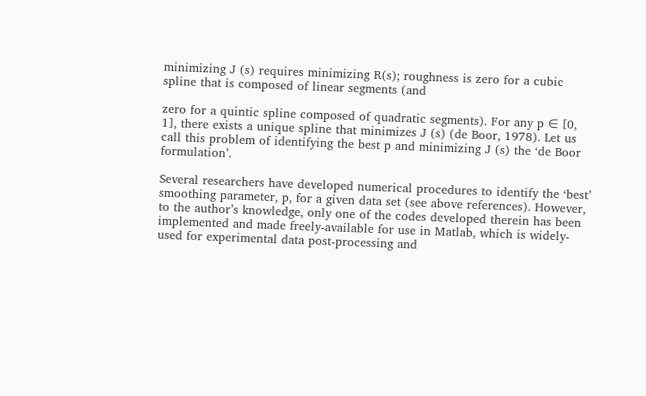minimizing J (s) requires minimizing R(s); roughness is zero for a cubic spline that is composed of linear segments (and

zero for a quintic spline composed of quadratic segments). For any p ∈ [0, 1], there exists a unique spline that minimizes J (s) (de Boor, 1978). Let us call this problem of identifying the best p and minimizing J (s) the ‘de Boor formulation’.

Several researchers have developed numerical procedures to identify the ‘best’ smoothing parameter, p, for a given data set (see above references). However, to the author’s knowledge, only one of the codes developed therein has been implemented and made freely-available for use in Matlab, which is widely-used for experimental data post-processing and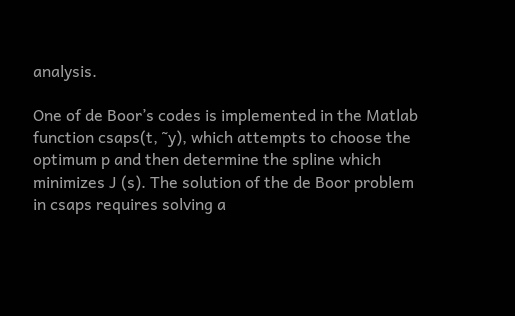analysis.

One of de Boor’s codes is implemented in the Matlab function csaps(t, ˜y), which attempts to choose the optimum p and then determine the spline which minimizes J (s). The solution of the de Boor problem in csaps requires solving a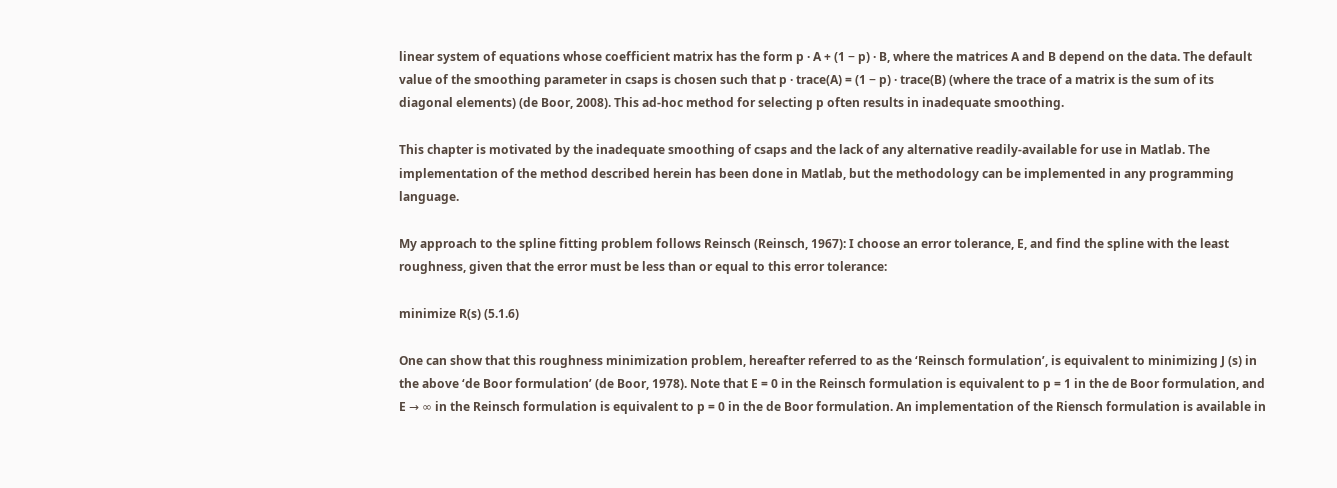linear system of equations whose coefficient matrix has the form p · A + (1 − p) · B, where the matrices A and B depend on the data. The default value of the smoothing parameter in csaps is chosen such that p · trace(A) = (1 − p) · trace(B) (where the trace of a matrix is the sum of its diagonal elements) (de Boor, 2008). This ad-hoc method for selecting p often results in inadequate smoothing.

This chapter is motivated by the inadequate smoothing of csaps and the lack of any alternative readily-available for use in Matlab. The implementation of the method described herein has been done in Matlab, but the methodology can be implemented in any programming language.

My approach to the spline fitting problem follows Reinsch (Reinsch, 1967): I choose an error tolerance, E, and find the spline with the least roughness, given that the error must be less than or equal to this error tolerance:

minimize R(s) (5.1.6)

One can show that this roughness minimization problem, hereafter referred to as the ‘Reinsch formulation’, is equivalent to minimizing J (s) in the above ‘de Boor formulation’ (de Boor, 1978). Note that E = 0 in the Reinsch formulation is equivalent to p = 1 in the de Boor formulation, and E → ∞ in the Reinsch formulation is equivalent to p = 0 in the de Boor formulation. An implementation of the Riensch formulation is available in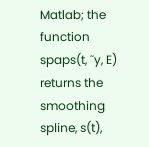Matlab; the function spaps(t, ˜y, E) returns the smoothing spline, s(t),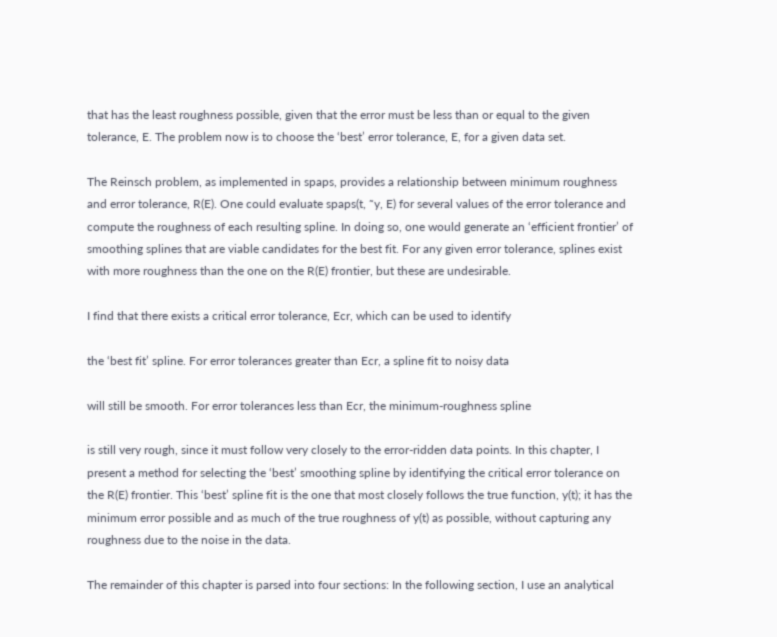that has the least roughness possible, given that the error must be less than or equal to the given tolerance, E. The problem now is to choose the ‘best’ error tolerance, E, for a given data set.

The Reinsch problem, as implemented in spaps, provides a relationship between minimum roughness and error tolerance, R(E). One could evaluate spaps(t, ˜y, E) for several values of the error tolerance and compute the roughness of each resulting spline. In doing so, one would generate an ‘efficient frontier’ of smoothing splines that are viable candidates for the best fit. For any given error tolerance, splines exist with more roughness than the one on the R(E) frontier, but these are undesirable.

I find that there exists a critical error tolerance, Ecr, which can be used to identify

the ‘best fit’ spline. For error tolerances greater than Ecr, a spline fit to noisy data

will still be smooth. For error tolerances less than Ecr, the minimum-roughness spline

is still very rough, since it must follow very closely to the error-ridden data points. In this chapter, I present a method for selecting the ‘best’ smoothing spline by identifying the critical error tolerance on the R(E) frontier. This ‘best’ spline fit is the one that most closely follows the true function, y(t); it has the minimum error possible and as much of the true roughness of y(t) as possible, without capturing any roughness due to the noise in the data.

The remainder of this chapter is parsed into four sections: In the following section, I use an analytical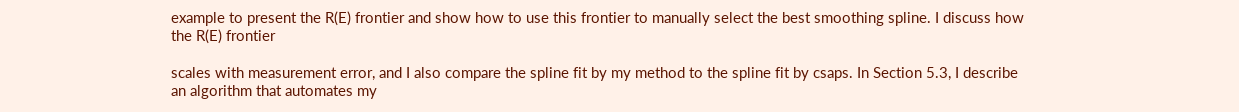example to present the R(E) frontier and show how to use this frontier to manually select the best smoothing spline. I discuss how the R(E) frontier

scales with measurement error, and I also compare the spline fit by my method to the spline fit by csaps. In Section 5.3, I describe an algorithm that automates my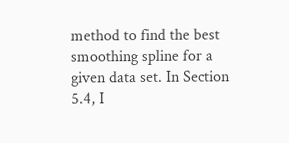method to find the best smoothing spline for a given data set. In Section 5.4, I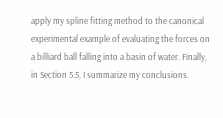apply my spline fitting method to the canonical experimental example of evaluating the forces on a billiard ball falling into a basin of water. Finally, in Section 5.5, I summarize my conclusions.